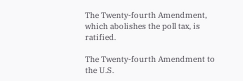The Twenty-fourth Amendment, which abolishes the poll tax, is ratified.

The Twenty-fourth Amendment to the U.S.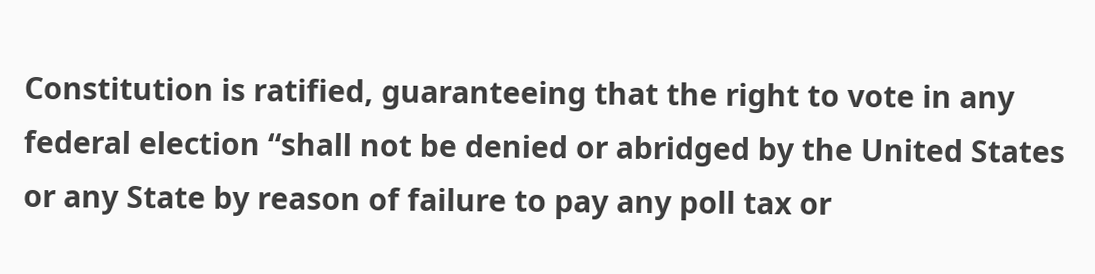Constitution is ratified, guaranteeing that the right to vote in any federal election “shall not be denied or abridged by the United States or any State by reason of failure to pay any poll tax or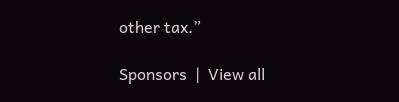other tax.”

Sponsors  |  View all